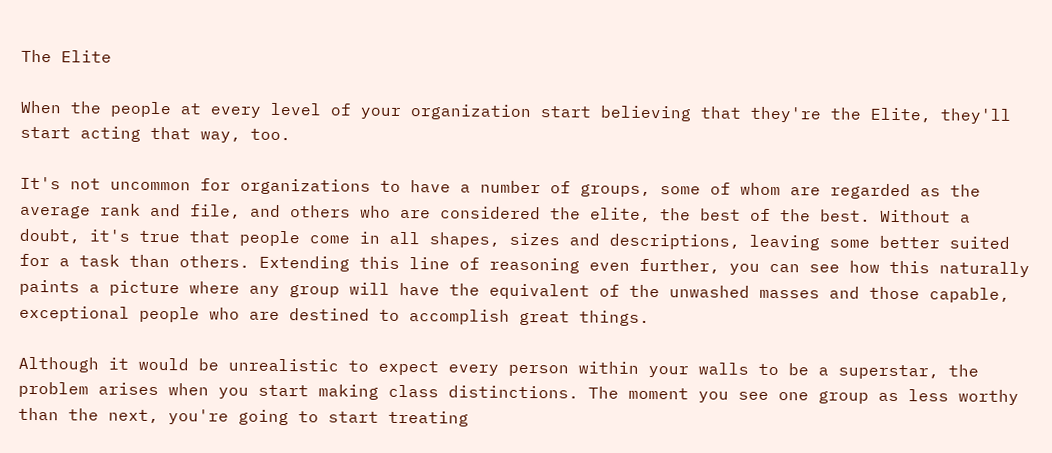The Elite

When the people at every level of your organization start believing that they're the Elite, they'll start acting that way, too.

It's not uncommon for organizations to have a number of groups, some of whom are regarded as the average rank and file, and others who are considered the elite, the best of the best. Without a doubt, it's true that people come in all shapes, sizes and descriptions, leaving some better suited for a task than others. Extending this line of reasoning even further, you can see how this naturally paints a picture where any group will have the equivalent of the unwashed masses and those capable, exceptional people who are destined to accomplish great things.

Although it would be unrealistic to expect every person within your walls to be a superstar, the problem arises when you start making class distinctions. The moment you see one group as less worthy than the next, you're going to start treating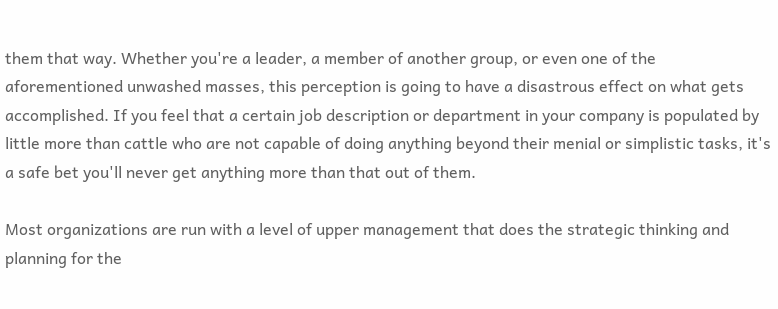them that way. Whether you're a leader, a member of another group, or even one of the aforementioned unwashed masses, this perception is going to have a disastrous effect on what gets accomplished. If you feel that a certain job description or department in your company is populated by little more than cattle who are not capable of doing anything beyond their menial or simplistic tasks, it's a safe bet you'll never get anything more than that out of them.

Most organizations are run with a level of upper management that does the strategic thinking and planning for the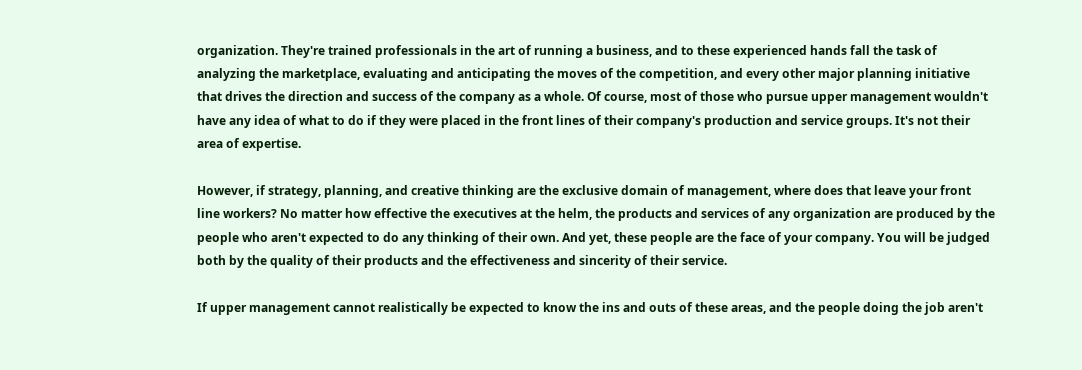organization. They're trained professionals in the art of running a business, and to these experienced hands fall the task of analyzing the marketplace, evaluating and anticipating the moves of the competition, and every other major planning initiative that drives the direction and success of the company as a whole. Of course, most of those who pursue upper management wouldn't have any idea of what to do if they were placed in the front lines of their company's production and service groups. It's not their area of expertise.

However, if strategy, planning, and creative thinking are the exclusive domain of management, where does that leave your front line workers? No matter how effective the executives at the helm, the products and services of any organization are produced by the people who aren't expected to do any thinking of their own. And yet, these people are the face of your company. You will be judged both by the quality of their products and the effectiveness and sincerity of their service.

If upper management cannot realistically be expected to know the ins and outs of these areas, and the people doing the job aren't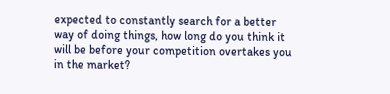expected to constantly search for a better way of doing things, how long do you think it will be before your competition overtakes you in the market?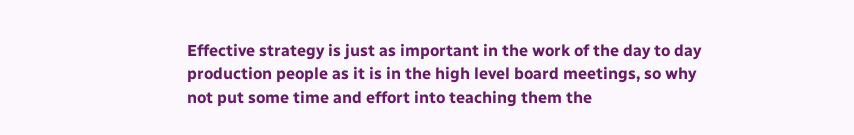Effective strategy is just as important in the work of the day to day production people as it is in the high level board meetings, so why not put some time and effort into teaching them the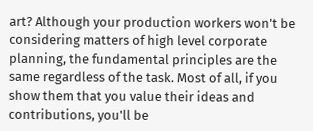art? Although your production workers won't be considering matters of high level corporate planning, the fundamental principles are the same regardless of the task. Most of all, if you show them that you value their ideas and contributions, you'll be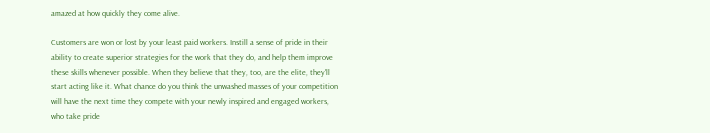amazed at how quickly they come alive.

Customers are won or lost by your least paid workers. Instill a sense of pride in their ability to create superior strategies for the work that they do, and help them improve these skills whenever possible. When they believe that they, too, are the elite, they'll start acting like it. What chance do you think the unwashed masses of your competition will have the next time they compete with your newly inspired and engaged workers, who take pride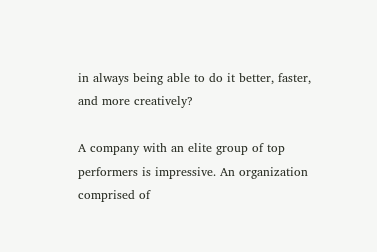in always being able to do it better, faster, and more creatively?

A company with an elite group of top performers is impressive. An organization comprised of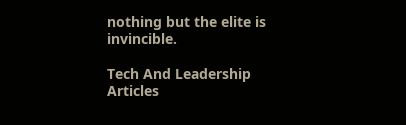nothing but the elite is invincible.

Tech And Leadership Articles